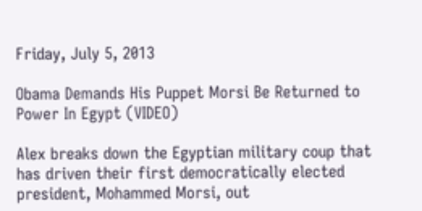Friday, July 5, 2013

Obama Demands His Puppet Morsi Be Returned to Power In Egypt (VIDEO)

Alex breaks down the Egyptian military coup that has driven their first democratically elected president, Mohammed Morsi, out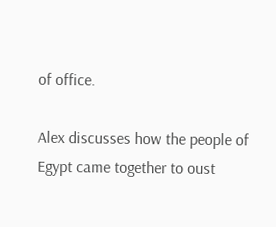of office.

Alex discusses how the people of Egypt came together to oust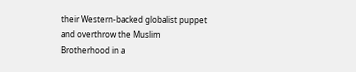their Western-backed globalist puppet and overthrow the Muslim Brotherhood in a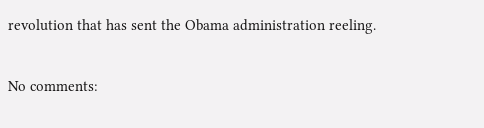revolution that has sent the Obama administration reeling.

No comments: